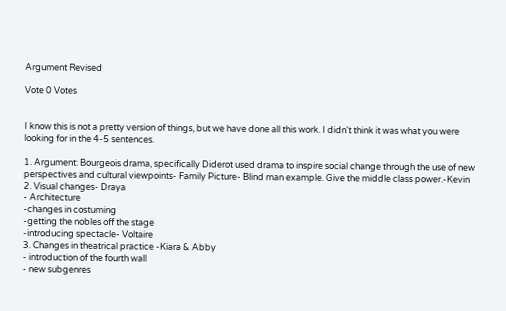Argument Revised

Vote 0 Votes


I know this is not a pretty version of things, but we have done all this work. I didn't think it was what you were looking for in the 4-5 sentences.

1. Argument: Bourgeois drama, specifically Diderot used drama to inspire social change through the use of new perspectives and cultural viewpoints- Family Picture- Blind man example. Give the middle class power.-Kevin
2. Visual changes- Draya
- Architecture
-changes in costuming
-getting the nobles off the stage
-introducing spectacle- Voltaire
3. Changes in theatrical practice -Kiara & Abby
- introduction of the fourth wall
- new subgenres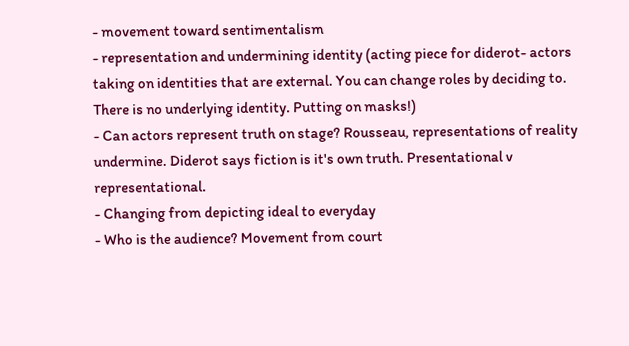- movement toward sentimentalism
- representation and undermining identity (acting piece for diderot- actors taking on identities that are external. You can change roles by deciding to. There is no underlying identity. Putting on masks!)
- Can actors represent truth on stage? Rousseau, representations of reality undermine. Diderot says fiction is it's own truth. Presentational v representational.
- Changing from depicting ideal to everyday
- Who is the audience? Movement from court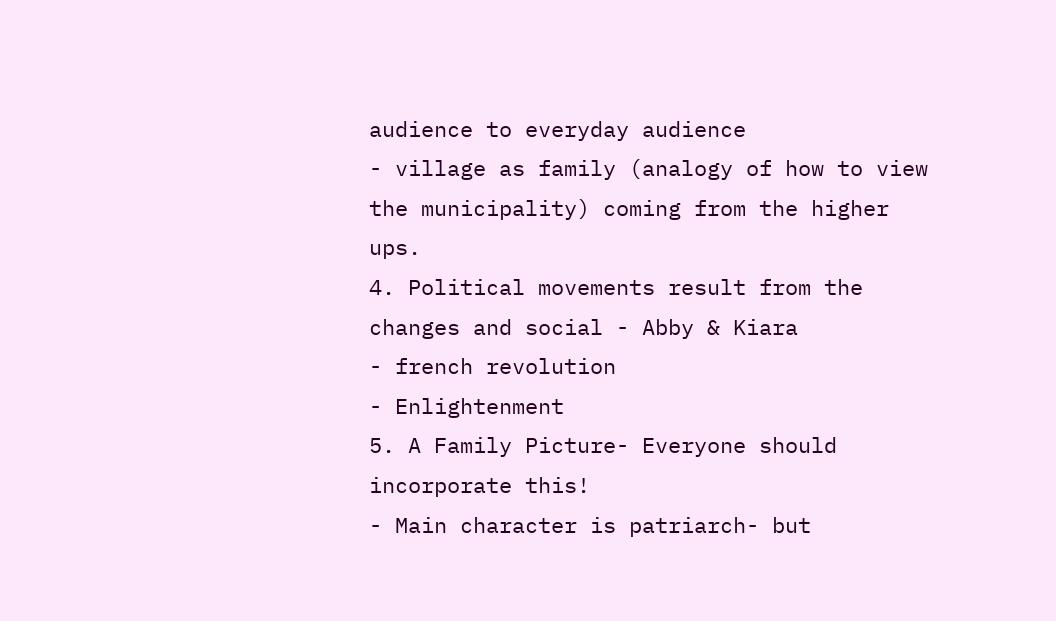audience to everyday audience
- village as family (analogy of how to view the municipality) coming from the higher ups.
4. Political movements result from the changes and social - Abby & Kiara
- french revolution
- Enlightenment
5. A Family Picture- Everyone should incorporate this!
- Main character is patriarch- but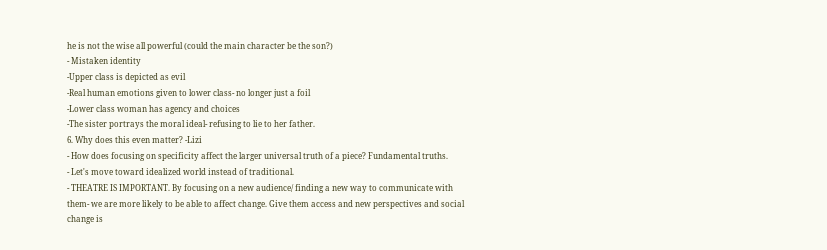he is not the wise all powerful (could the main character be the son?)
- Mistaken identity
-Upper class is depicted as evil
-Real human emotions given to lower class- no longer just a foil
-Lower class woman has agency and choices
-The sister portrays the moral ideal- refusing to lie to her father.
6. Why does this even matter? -Lizi
- How does focusing on specificity affect the larger universal truth of a piece? Fundamental truths.
- Let's move toward idealized world instead of traditional.
- THEATRE IS IMPORTANT. By focusing on a new audience/ finding a new way to communicate with them- we are more likely to be able to affect change. Give them access and new perspectives and social change is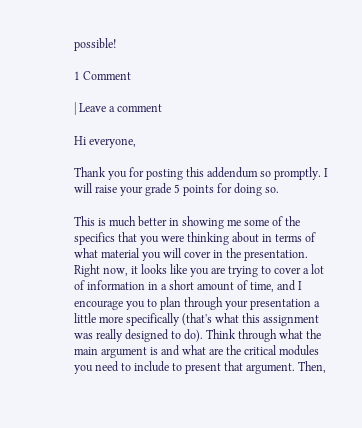possible!

1 Comment

| Leave a comment

Hi everyone,

Thank you for posting this addendum so promptly. I will raise your grade 5 points for doing so.

This is much better in showing me some of the specifics that you were thinking about in terms of what material you will cover in the presentation. Right now, it looks like you are trying to cover a lot of information in a short amount of time, and I encourage you to plan through your presentation a little more specifically (that's what this assignment was really designed to do). Think through what the main argument is and what are the critical modules you need to include to present that argument. Then,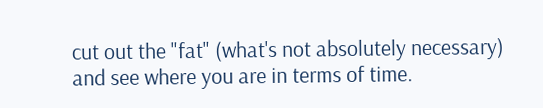cut out the "fat" (what's not absolutely necessary) and see where you are in terms of time.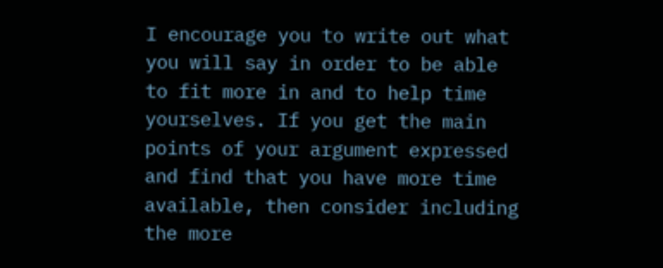I encourage you to write out what you will say in order to be able to fit more in and to help time yourselves. If you get the main points of your argument expressed and find that you have more time available, then consider including the more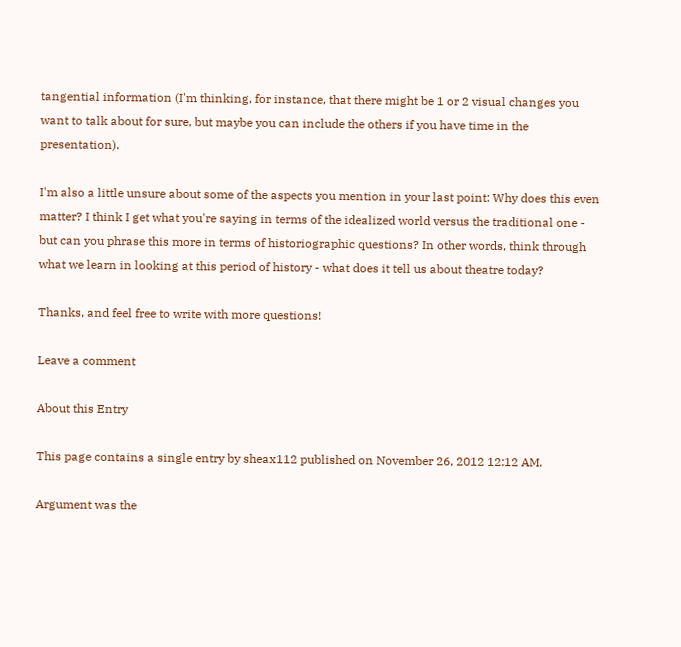tangential information (I'm thinking, for instance, that there might be 1 or 2 visual changes you want to talk about for sure, but maybe you can include the others if you have time in the presentation).

I'm also a little unsure about some of the aspects you mention in your last point: Why does this even matter? I think I get what you're saying in terms of the idealized world versus the traditional one - but can you phrase this more in terms of historiographic questions? In other words, think through what we learn in looking at this period of history - what does it tell us about theatre today?

Thanks, and feel free to write with more questions!

Leave a comment

About this Entry

This page contains a single entry by sheax112 published on November 26, 2012 12:12 AM.

Argument was the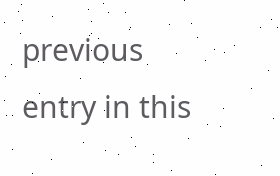previous entry in this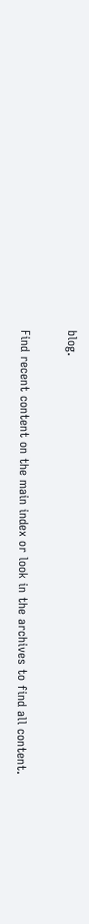blog.

Find recent content on the main index or look in the archives to find all content.